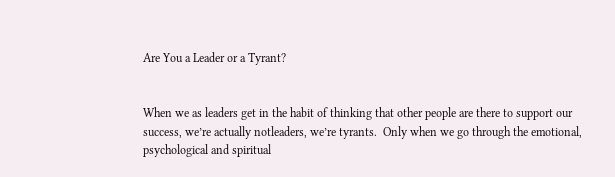Are You a Leader or a Tyrant?


When we as leaders get in the habit of thinking that other people are there to support our success, we’re actually notleaders, we’re tyrants.  Only when we go through the emotional, psychological and spiritual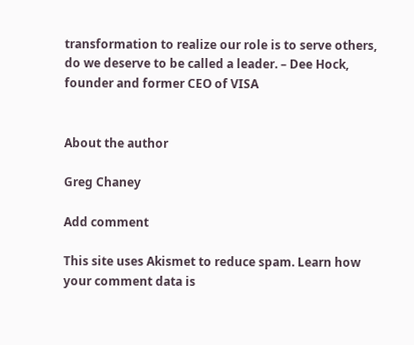transformation to realize our role is to serve others, do we deserve to be called a leader. – Dee Hock, founder and former CEO of VISA


About the author

Greg Chaney

Add comment

This site uses Akismet to reduce spam. Learn how your comment data is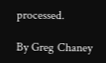processed.

By Greg Chaney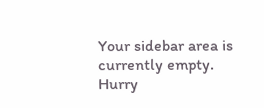Your sidebar area is currently empty. Hurry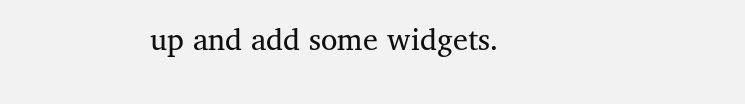up and add some widgets.